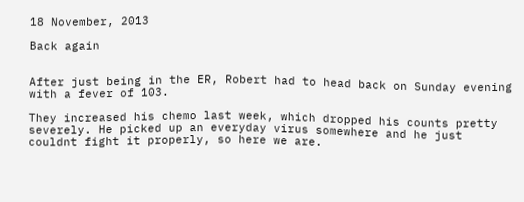18 November, 2013

Back again


After just being in the ER, Robert had to head back on Sunday evening with a fever of 103.

They increased his chemo last week, which dropped his counts pretty severely. He picked up an everyday virus somewhere and he just couldnt fight it properly, so here we are.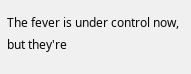The fever is under control now, but they're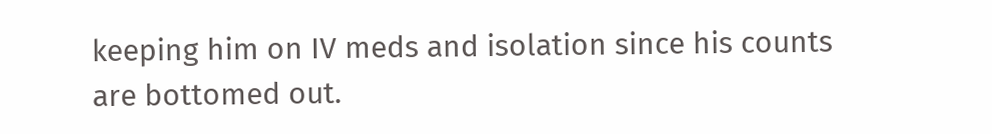keeping him on IV meds and isolation since his counts are bottomed out.